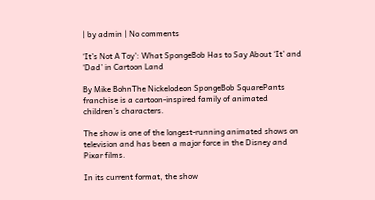| by admin | No comments

‘It’s Not A Toy’: What SpongeBob Has to Say About ‘It’ and ‘Dad’ in Cartoon Land

By Mike BohnThe Nickelodeon SpongeBob SquarePants franchise is a cartoon-inspired family of animated children’s characters.

The show is one of the longest-running animated shows on television and has been a major force in the Disney and Pixar films.

In its current format, the show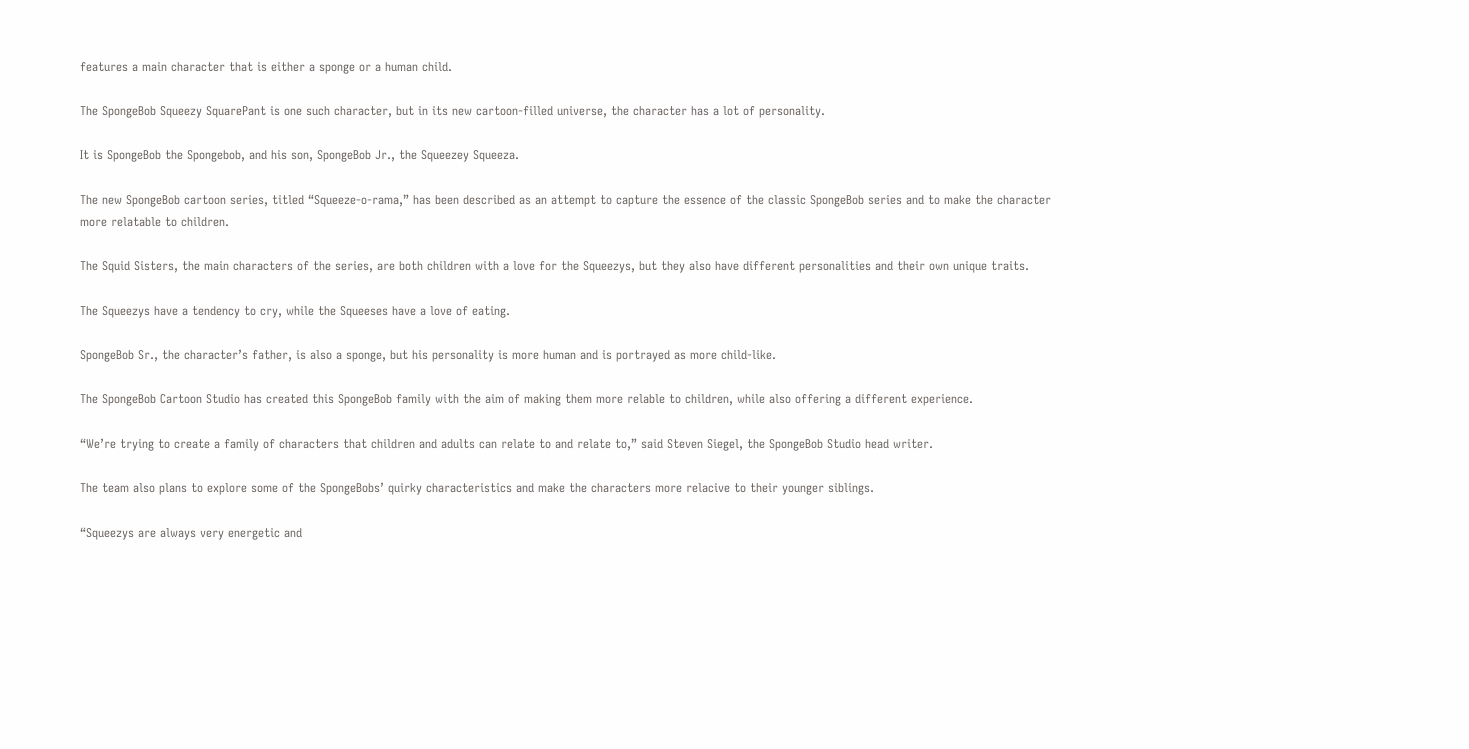features a main character that is either a sponge or a human child.

The SpongeBob Squeezy SquarePant is one such character, but in its new cartoon-filled universe, the character has a lot of personality.

It is SpongeBob the Spongebob, and his son, SpongeBob Jr., the Squeezey Squeeza.

The new SpongeBob cartoon series, titled “Squeeze-o-rama,” has been described as an attempt to capture the essence of the classic SpongeBob series and to make the character more relatable to children.

The Squid Sisters, the main characters of the series, are both children with a love for the Squeezys, but they also have different personalities and their own unique traits.

The Squeezys have a tendency to cry, while the Squeeses have a love of eating.

SpongeBob Sr., the character’s father, is also a sponge, but his personality is more human and is portrayed as more child-like.

The SpongeBob Cartoon Studio has created this SpongeBob family with the aim of making them more relable to children, while also offering a different experience.

“We’re trying to create a family of characters that children and adults can relate to and relate to,” said Steven Siegel, the SpongeBob Studio head writer.

The team also plans to explore some of the SpongeBobs’ quirky characteristics and make the characters more relacive to their younger siblings.

“Squeezys are always very energetic and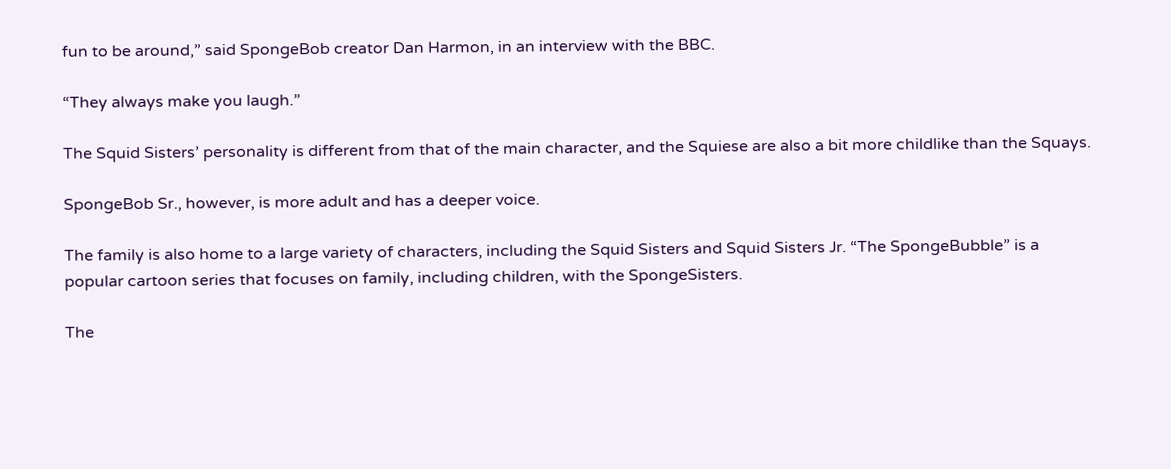fun to be around,” said SpongeBob creator Dan Harmon, in an interview with the BBC.

“They always make you laugh.”

The Squid Sisters’ personality is different from that of the main character, and the Squiese are also a bit more childlike than the Squays.

SpongeBob Sr., however, is more adult and has a deeper voice.

The family is also home to a large variety of characters, including the Squid Sisters and Squid Sisters Jr. “The SpongeBubble” is a popular cartoon series that focuses on family, including children, with the SpongeSisters.

The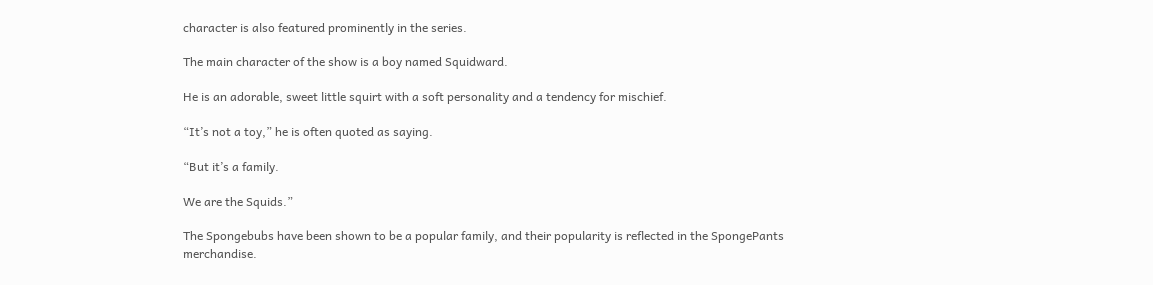character is also featured prominently in the series.

The main character of the show is a boy named Squidward.

He is an adorable, sweet little squirt with a soft personality and a tendency for mischief.

“It’s not a toy,” he is often quoted as saying.

“But it’s a family.

We are the Squids.”

The Spongebubs have been shown to be a popular family, and their popularity is reflected in the SpongePants merchandise.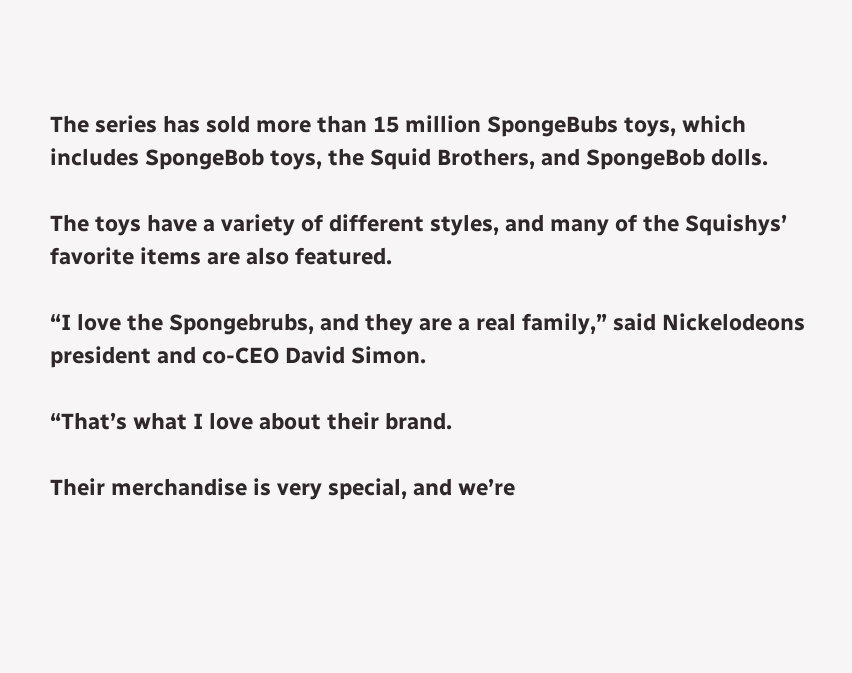The series has sold more than 15 million SpongeBubs toys, which includes SpongeBob toys, the Squid Brothers, and SpongeBob dolls.

The toys have a variety of different styles, and many of the Squishys’ favorite items are also featured.

“I love the Spongebrubs, and they are a real family,” said Nickelodeons president and co-CEO David Simon.

“That’s what I love about their brand.

Their merchandise is very special, and we’re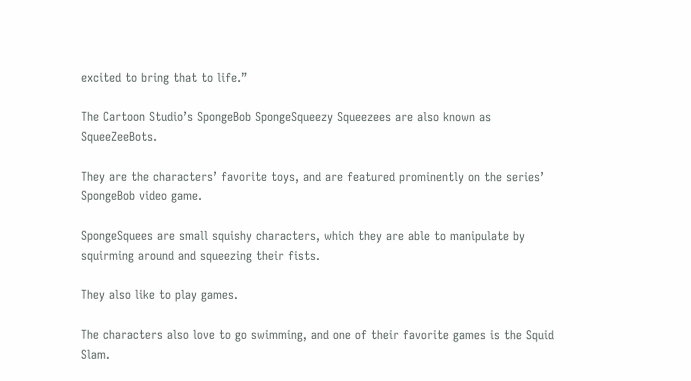excited to bring that to life.”

The Cartoon Studio’s SpongeBob SpongeSqueezy Squeezees are also known as SqueeZeeBots.

They are the characters’ favorite toys, and are featured prominently on the series’ SpongeBob video game.

SpongeSquees are small squishy characters, which they are able to manipulate by squirming around and squeezing their fists.

They also like to play games.

The characters also love to go swimming, and one of their favorite games is the Squid Slam.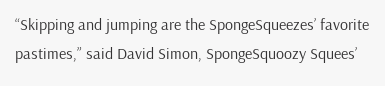“Skipping and jumping are the SpongeSqueezes’ favorite pastimes,” said David Simon, SpongeSquoozy Squees’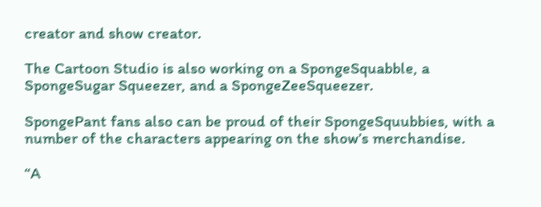creator and show creator.

The Cartoon Studio is also working on a SpongeSquabble, a SpongeSugar Squeezer, and a SpongeZeeSqueezer.

SpongePant fans also can be proud of their SpongeSquubbies, with a number of the characters appearing on the show’s merchandise.

“A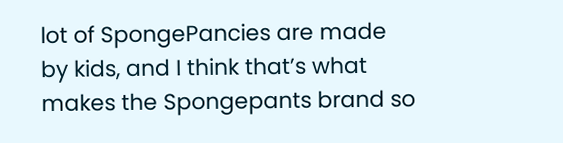lot of SpongePancies are made by kids, and I think that’s what makes the Spongepants brand so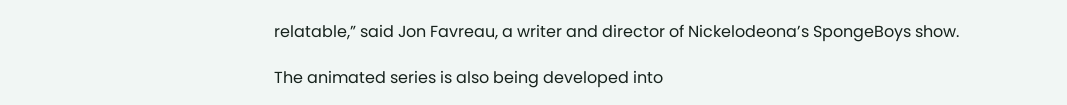relatable,” said Jon Favreau, a writer and director of Nickelodeona’s SpongeBoys show.

The animated series is also being developed into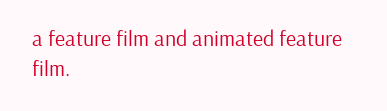a feature film and animated feature film.